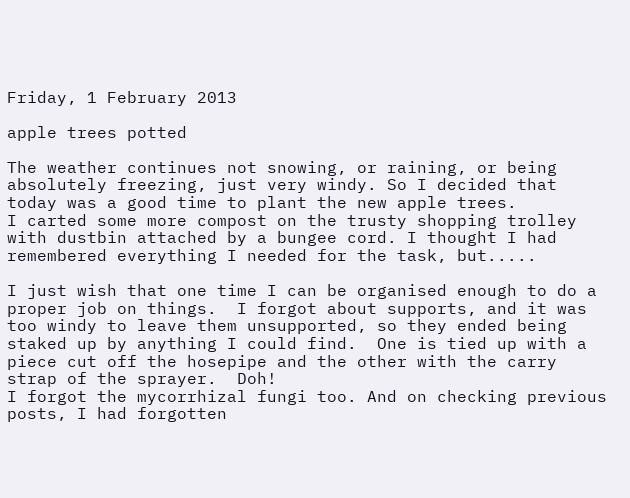Friday, 1 February 2013

apple trees potted

The weather continues not snowing, or raining, or being absolutely freezing, just very windy. So I decided that today was a good time to plant the new apple trees.
I carted some more compost on the trusty shopping trolley with dustbin attached by a bungee cord. I thought I had remembered everything I needed for the task, but.....

I just wish that one time I can be organised enough to do a proper job on things.  I forgot about supports, and it was too windy to leave them unsupported, so they ended being staked up by anything I could find.  One is tied up with a piece cut off the hosepipe and the other with the carry strap of the sprayer.  Doh!
I forgot the mycorrhizal fungi too. And on checking previous posts, I had forgotten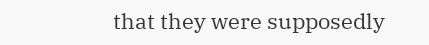that they were supposedly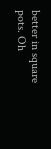better in square pots. Oh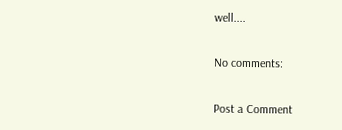well....

No comments:

Post a Comment